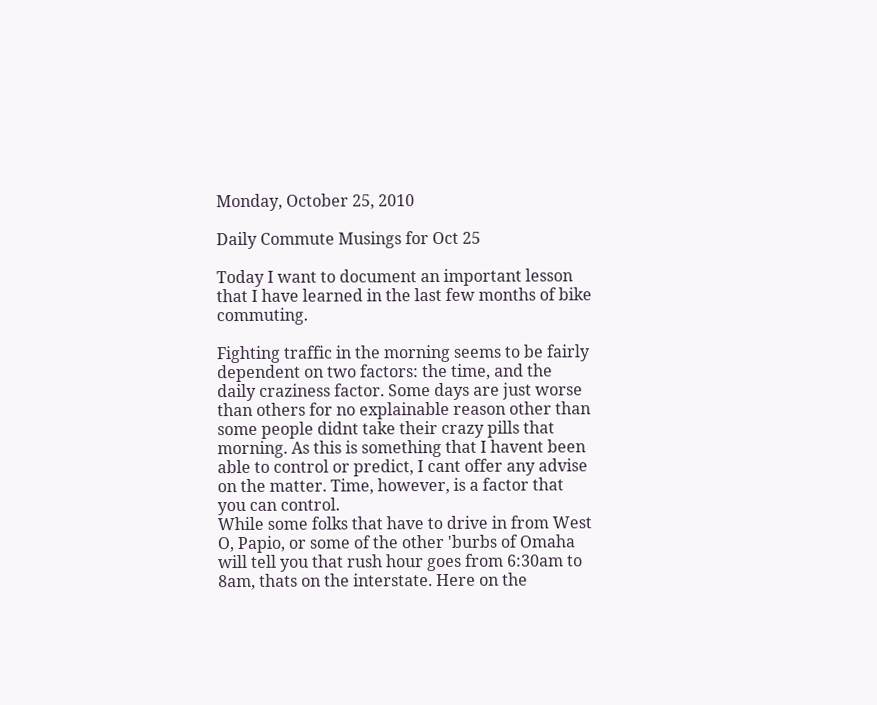Monday, October 25, 2010

Daily Commute Musings for Oct 25

Today I want to document an important lesson that I have learned in the last few months of bike commuting.

Fighting traffic in the morning seems to be fairly dependent on two factors: the time, and the daily craziness factor. Some days are just worse than others for no explainable reason other than some people didnt take their crazy pills that morning. As this is something that I havent been able to control or predict, I cant offer any advise on the matter. Time, however, is a factor that you can control.
While some folks that have to drive in from West O, Papio, or some of the other 'burbs of Omaha will tell you that rush hour goes from 6:30am to 8am, thats on the interstate. Here on the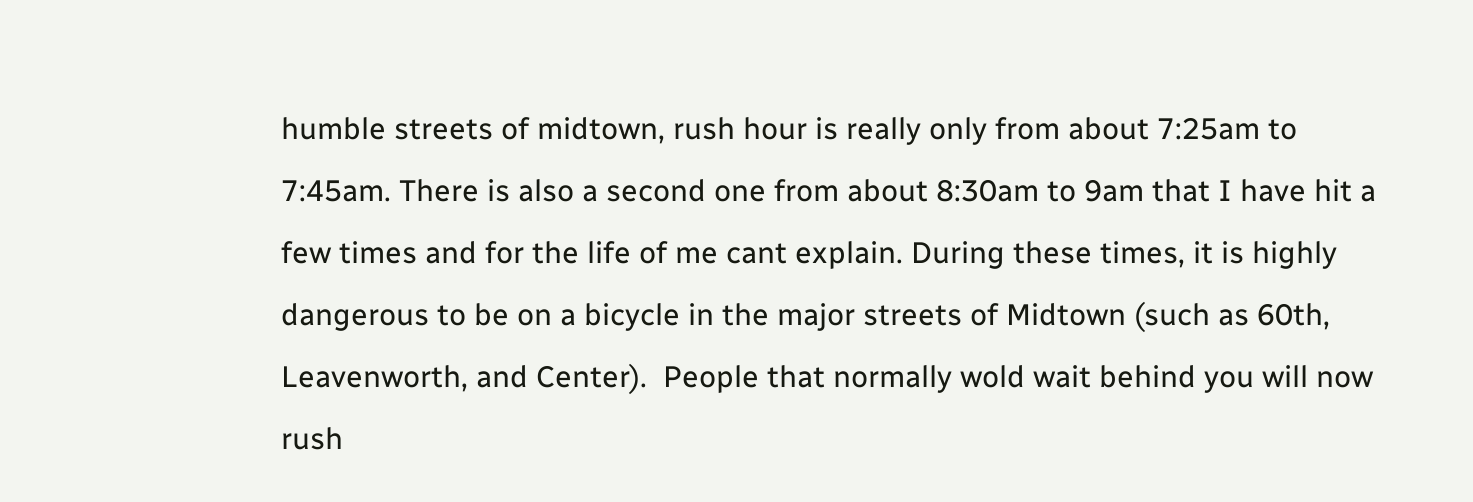humble streets of midtown, rush hour is really only from about 7:25am to 7:45am. There is also a second one from about 8:30am to 9am that I have hit a few times and for the life of me cant explain. During these times, it is highly dangerous to be on a bicycle in the major streets of Midtown (such as 60th, Leavenworth, and Center).  People that normally wold wait behind you will now rush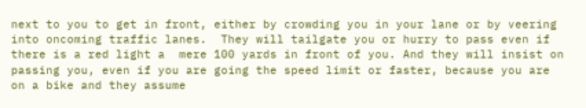next to you to get in front, either by crowding you in your lane or by veering into oncoming traffic lanes.  They will tailgate you or hurry to pass even if there is a red light a  mere 100 yards in front of you. And they will insist on passing you, even if you are going the speed limit or faster, because you are on a bike and they assume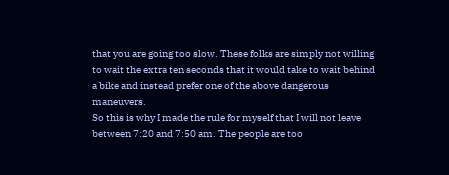that you are going too slow. These folks are simply not willing to wait the extra ten seconds that it would take to wait behind a bike and instead prefer one of the above dangerous maneuvers.
So this is why I made the rule for myself that I will not leave between 7:20 and 7:50 am. The people are too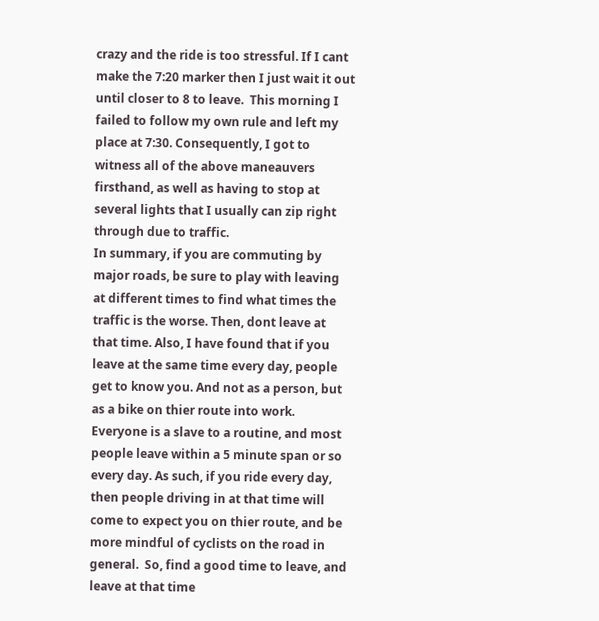crazy and the ride is too stressful. If I cant make the 7:20 marker then I just wait it out until closer to 8 to leave.  This morning I failed to follow my own rule and left my place at 7:30. Consequently, I got to witness all of the above maneauvers firsthand, as well as having to stop at several lights that I usually can zip right through due to traffic.
In summary, if you are commuting by major roads, be sure to play with leaving at different times to find what times the traffic is the worse. Then, dont leave at that time. Also, I have found that if you leave at the same time every day, people get to know you. And not as a person, but as a bike on thier route into work. Everyone is a slave to a routine, and most people leave within a 5 minute span or so every day. As such, if you ride every day, then people driving in at that time will come to expect you on thier route, and be more mindful of cyclists on the road in general.  So, find a good time to leave, and leave at that time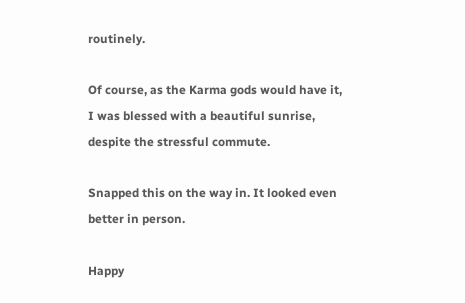routinely.

Of course, as the Karma gods would have it, I was blessed with a beautiful sunrise, despite the stressful commute.

Snapped this on the way in. It looked even better in person.

Happy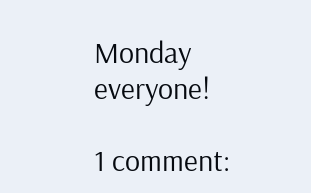Monday everyone!

1 comment: